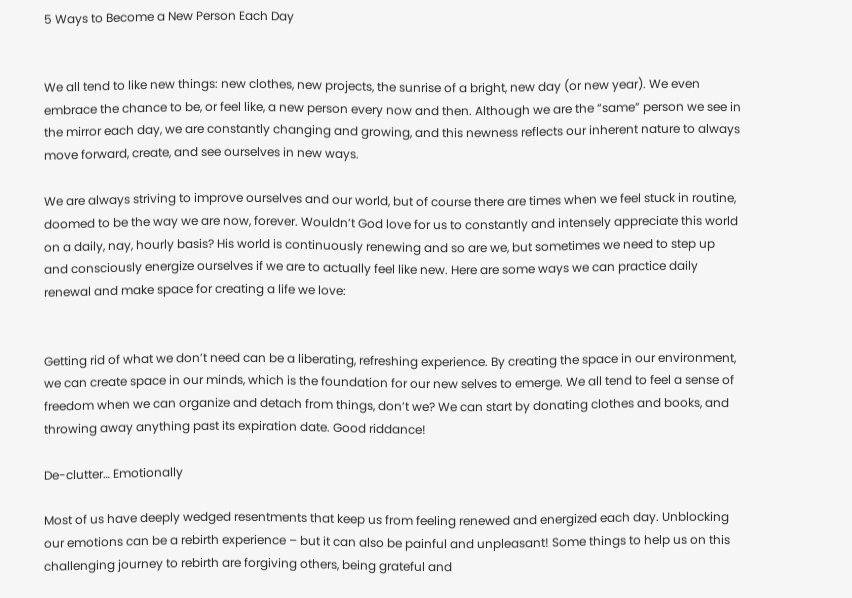5 Ways to Become a New Person Each Day


We all tend to like new things: new clothes, new projects, the sunrise of a bright, new day (or new year). We even embrace the chance to be, or feel like, a new person every now and then. Although we are the “same” person we see in the mirror each day, we are constantly changing and growing, and this newness reflects our inherent nature to always move forward, create, and see ourselves in new ways.

We are always striving to improve ourselves and our world, but of course there are times when we feel stuck in routine, doomed to be the way we are now, forever. Wouldn’t God love for us to constantly and intensely appreciate this world on a daily, nay, hourly basis? His world is continuously renewing and so are we, but sometimes we need to step up and consciously energize ourselves if we are to actually feel like new. Here are some ways we can practice daily renewal and make space for creating a life we love:


Getting rid of what we don’t need can be a liberating, refreshing experience. By creating the space in our environment, we can create space in our minds, which is the foundation for our new selves to emerge. We all tend to feel a sense of freedom when we can organize and detach from things, don’t we? We can start by donating clothes and books, and throwing away anything past its expiration date. Good riddance!

De-clutter… Emotionally

Most of us have deeply wedged resentments that keep us from feeling renewed and energized each day. Unblocking our emotions can be a rebirth experience – but it can also be painful and unpleasant! Some things to help us on this challenging journey to rebirth are forgiving others, being grateful and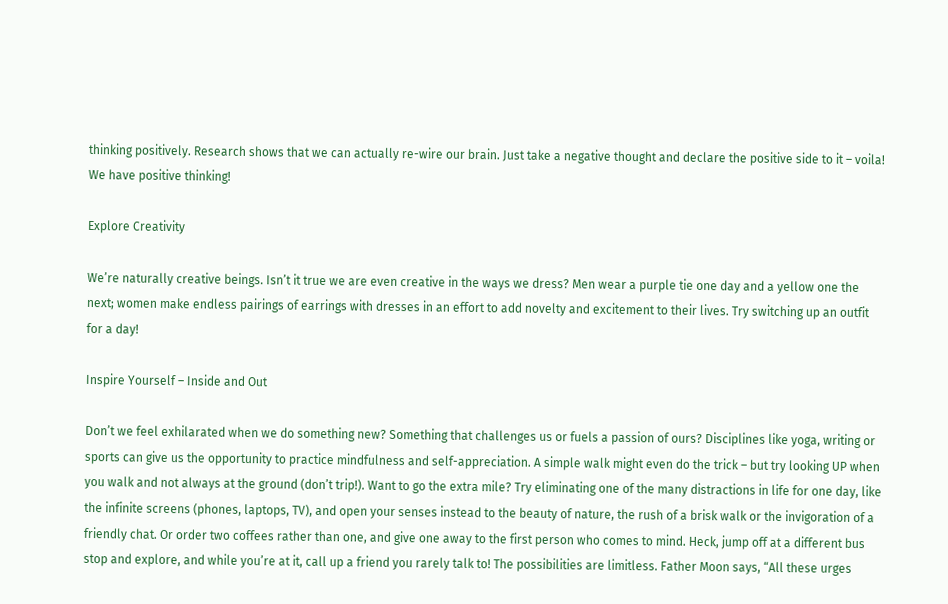thinking positively. Research shows that we can actually re-wire our brain. Just take a negative thought and declare the positive side to it – voila! We have positive thinking!

Explore Creativity

We’re naturally creative beings. Isn’t it true we are even creative in the ways we dress? Men wear a purple tie one day and a yellow one the next; women make endless pairings of earrings with dresses in an effort to add novelty and excitement to their lives. Try switching up an outfit for a day!

Inspire Yourself – Inside and Out

Don’t we feel exhilarated when we do something new? Something that challenges us or fuels a passion of ours? Disciplines like yoga, writing or sports can give us the opportunity to practice mindfulness and self-appreciation. A simple walk might even do the trick – but try looking UP when you walk and not always at the ground (don’t trip!). Want to go the extra mile? Try eliminating one of the many distractions in life for one day, like the infinite screens (phones, laptops, TV), and open your senses instead to the beauty of nature, the rush of a brisk walk or the invigoration of a friendly chat. Or order two coffees rather than one, and give one away to the first person who comes to mind. Heck, jump off at a different bus stop and explore, and while you’re at it, call up a friend you rarely talk to! The possibilities are limitless. Father Moon says, “All these urges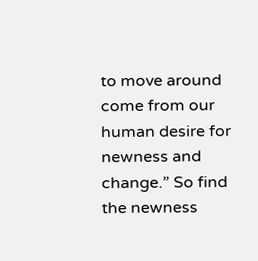to move around come from our human desire for newness and change.” So find the newness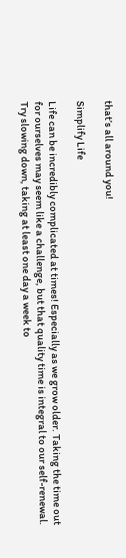that’s all around you!

Simplify Life

Life can be incredibly complicated at times! Especially as we grow older. Taking the time out for ourselves may seem like a challenge, but that quality time is integral to our self-renewal. Try slowing down, taking at least one day a week to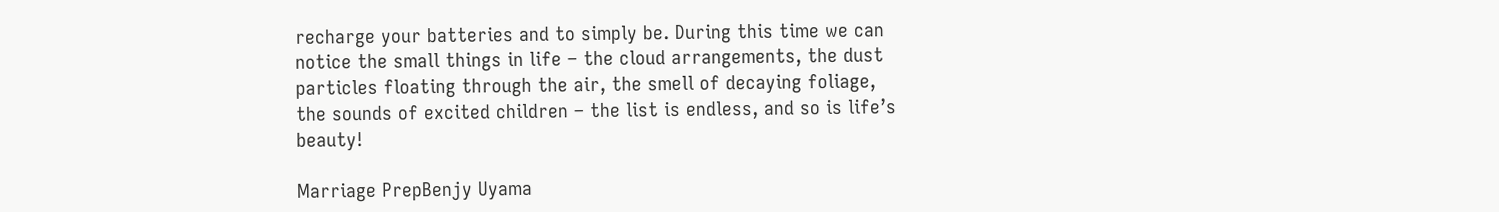recharge your batteries and to simply be. During this time we can notice the small things in life – the cloud arrangements, the dust particles floating through the air, the smell of decaying foliage, the sounds of excited children – the list is endless, and so is life’s beauty!

Marriage PrepBenjy Uyama